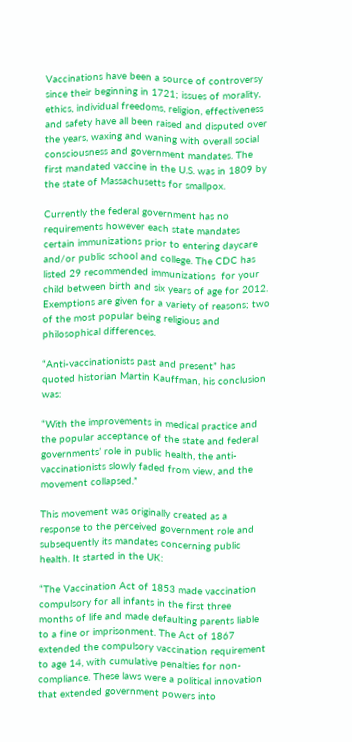Vaccinations have been a source of controversy since their beginning in 1721; issues of morality, ethics, individual freedoms, religion, effectiveness and safety have all been raised and disputed over the years, waxing and waning with overall social consciousness and government mandates. The first mandated vaccine in the U.S. was in 1809 by the state of Massachusetts for smallpox.

Currently the federal government has no requirements however each state mandates certain immunizations prior to entering daycare and/or public school and college. The CDC has listed 29 recommended immunizations  for your child between birth and six years of age for 2012.  Exemptions are given for a variety of reasons; two of the most popular being religious and philosophical differences.

“Anti-vaccinationists past and present” has quoted historian Martin Kauffman, his conclusion was:

“With the improvements in medical practice and the popular acceptance of the state and federal governments’ role in public health, the anti-vaccinationists slowly faded from view, and the movement collapsed.”

This movement was originally created as a response to the perceived government role and subsequently its mandates concerning public health. It started in the UK:

“The Vaccination Act of 1853 made vaccination compulsory for all infants in the first three months of life and made defaulting parents liable to a fine or imprisonment. The Act of 1867 extended the compulsory vaccination requirement to age 14, with cumulative penalties for non-compliance. These laws were a political innovation that extended government powers into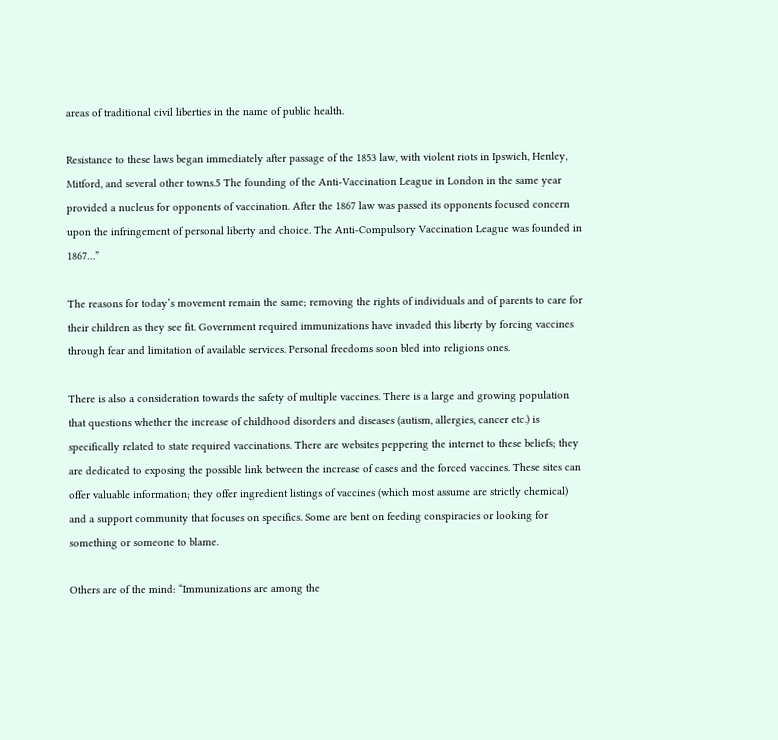areas of traditional civil liberties in the name of public health.

Resistance to these laws began immediately after passage of the 1853 law, with violent riots in Ipswich, Henley, Mitford, and several other towns.5 The founding of the Anti-Vaccination League in London in the same year provided a nucleus for opponents of vaccination. After the 1867 law was passed its opponents focused concern upon the infringement of personal liberty and choice. The Anti-Compulsory Vaccination League was founded in 1867…”

The reasons for today’s movement remain the same; removing the rights of individuals and of parents to care for their children as they see fit. Government required immunizations have invaded this liberty by forcing vaccines through fear and limitation of available services. Personal freedoms soon bled into religions ones.

There is also a consideration towards the safety of multiple vaccines. There is a large and growing population that questions whether the increase of childhood disorders and diseases (autism, allergies, cancer etc.) is specifically related to state required vaccinations. There are websites peppering the internet to these beliefs; they are dedicated to exposing the possible link between the increase of cases and the forced vaccines. These sites can offer valuable information; they offer ingredient listings of vaccines (which most assume are strictly chemical) and a support community that focuses on specifics. Some are bent on feeding conspiracies or looking for something or someone to blame.

Others are of the mind: “Immunizations are among the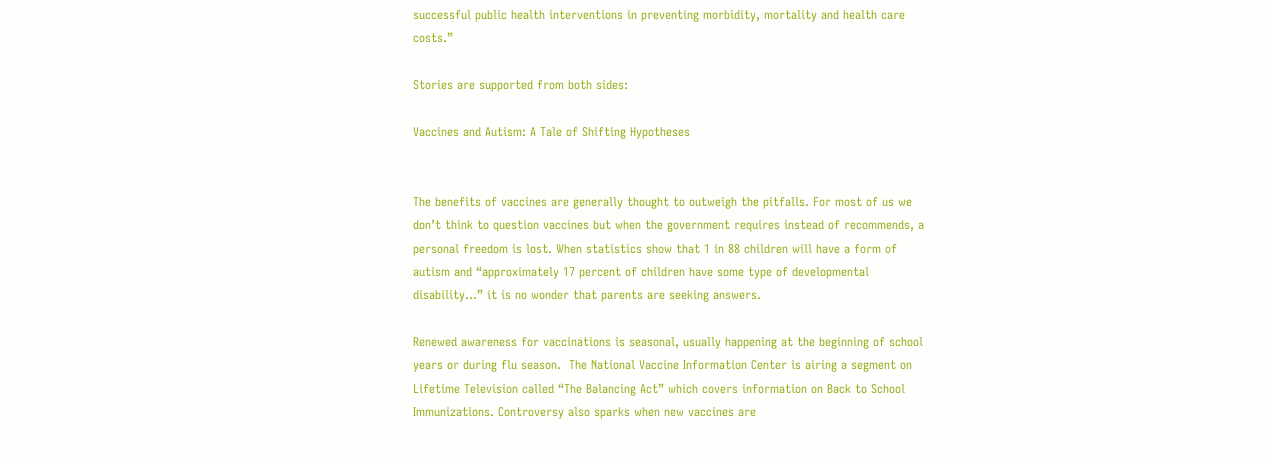successful public health interventions in preventing morbidity, mortality and health care costs.”

Stories are supported from both sides:

Vaccines and Autism: A Tale of Shifting Hypotheses


The benefits of vaccines are generally thought to outweigh the pitfalls. For most of us we don’t think to question vaccines but when the government requires instead of recommends, a personal freedom is lost. When statistics show that 1 in 88 children will have a form of autism and “approximately 17 percent of children have some type of developmental disability…” it is no wonder that parents are seeking answers.

Renewed awareness for vaccinations is seasonal, usually happening at the beginning of school years or during flu season.  The National Vaccine Information Center is airing a segment on Lifetime Television called “The Balancing Act” which covers information on Back to School Immunizations. Controversy also sparks when new vaccines are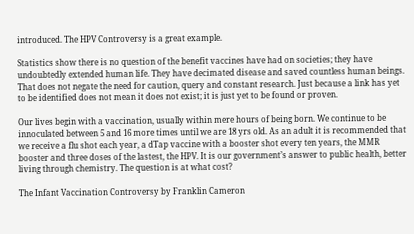introduced. The HPV Controversy is a great example.

Statistics show there is no question of the benefit vaccines have had on societies; they have undoubtedly extended human life. They have decimated disease and saved countless human beings. That does not negate the need for caution, query and constant research. Just because a link has yet to be identified does not mean it does not exist; it is just yet to be found or proven.

Our lives begin with a vaccination, usually within mere hours of being born. We continue to be innoculated between 5 and 16 more times until we are 18 yrs old. As an adult it is recommended that we receive a flu shot each year, a dTap vaccine with a booster shot every ten years, the MMR booster and three doses of the lastest, the HPV. It is our government’s answer to public health, better living through chemistry. The question is at what cost?

The Infant Vaccination Controversy by Franklin Cameron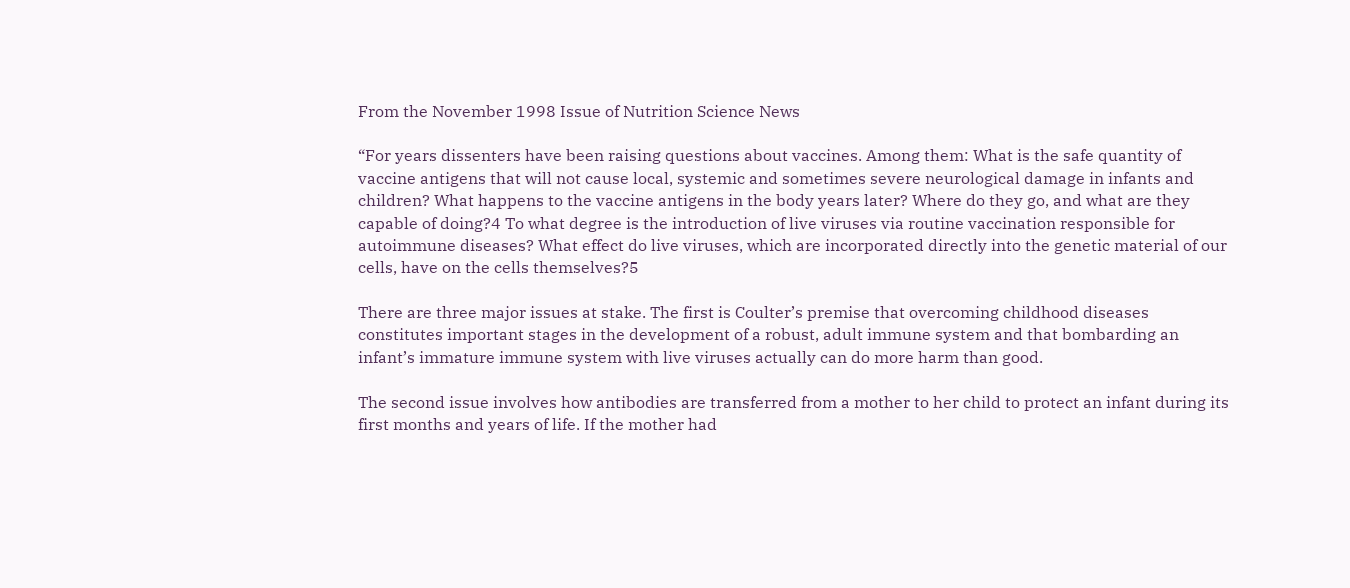From the November 1998 Issue of Nutrition Science News

“For years dissenters have been raising questions about vaccines. Among them: What is the safe quantity of vaccine antigens that will not cause local, systemic and sometimes severe neurological damage in infants and children? What happens to the vaccine antigens in the body years later? Where do they go, and what are they capable of doing?4 To what degree is the introduction of live viruses via routine vaccination responsible for autoimmune diseases? What effect do live viruses, which are incorporated directly into the genetic material of our cells, have on the cells themselves?5

There are three major issues at stake. The first is Coulter’s premise that overcoming childhood diseases constitutes important stages in the development of a robust, adult immune system and that bombarding an infant’s immature immune system with live viruses actually can do more harm than good.

The second issue involves how antibodies are transferred from a mother to her child to protect an infant during its first months and years of life. If the mother had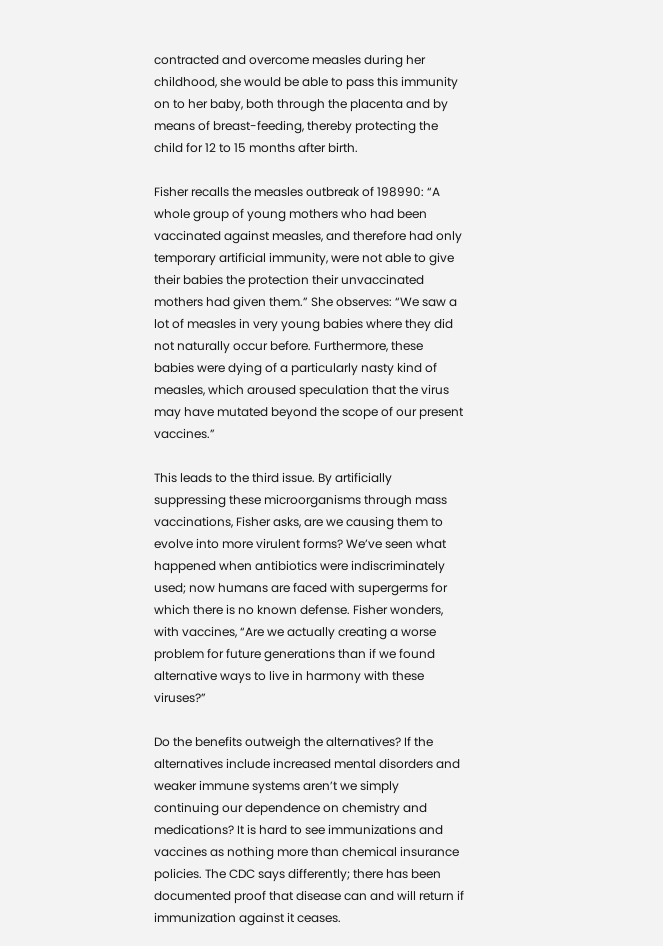contracted and overcome measles during her childhood, she would be able to pass this immunity on to her baby, both through the placenta and by means of breast-feeding, thereby protecting the child for 12 to 15 months after birth.

Fisher recalls the measles outbreak of 198990: “A whole group of young mothers who had been vaccinated against measles, and therefore had only temporary artificial immunity, were not able to give their babies the protection their unvaccinated mothers had given them.” She observes: “We saw a lot of measles in very young babies where they did not naturally occur before. Furthermore, these babies were dying of a particularly nasty kind of measles, which aroused speculation that the virus may have mutated beyond the scope of our present vaccines.”

This leads to the third issue. By artificially suppressing these microorganisms through mass vaccinations, Fisher asks, are we causing them to evolve into more virulent forms? We’ve seen what happened when antibiotics were indiscriminately used; now humans are faced with supergerms for which there is no known defense. Fisher wonders, with vaccines, “Are we actually creating a worse problem for future generations than if we found alternative ways to live in harmony with these viruses?”

Do the benefits outweigh the alternatives? If the alternatives include increased mental disorders and weaker immune systems aren’t we simply continuing our dependence on chemistry and medications? It is hard to see immunizations and vaccines as nothing more than chemical insurance policies. The CDC says differently; there has been documented proof that disease can and will return if immunization against it ceases.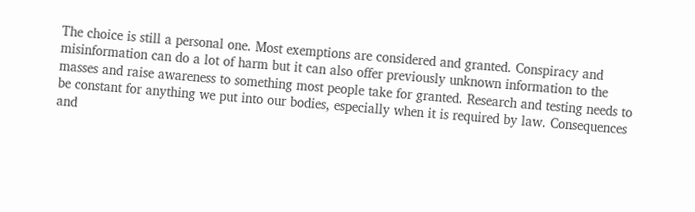The choice is still a personal one. Most exemptions are considered and granted. Conspiracy and misinformation can do a lot of harm but it can also offer previously unknown information to the masses and raise awareness to something most people take for granted. Research and testing needs to be constant for anything we put into our bodies, especially when it is required by law. Consequences and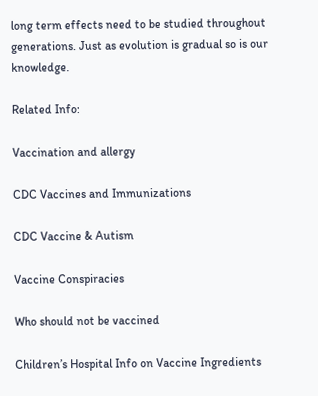long term effects need to be studied throughout generations. Just as evolution is gradual so is our knowledge.

Related Info:

Vaccination and allergy

CDC Vaccines and Immunizations

CDC Vaccine & Autism

Vaccine Conspiracies

Who should not be vaccined

Children’s Hospital Info on Vaccine Ingredients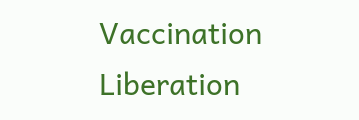Vaccination Liberation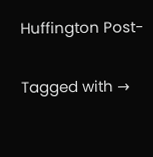Huffington Post-

Tagged with →